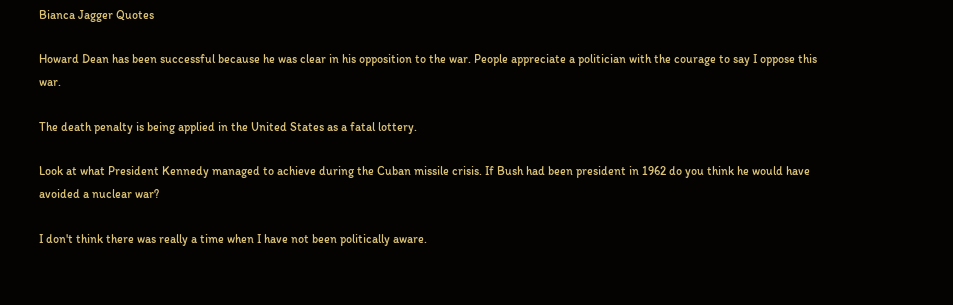Bianca Jagger Quotes

Howard Dean has been successful because he was clear in his opposition to the war. People appreciate a politician with the courage to say I oppose this war.

The death penalty is being applied in the United States as a fatal lottery.

Look at what President Kennedy managed to achieve during the Cuban missile crisis. If Bush had been president in 1962 do you think he would have avoided a nuclear war?

I don't think there was really a time when I have not been politically aware.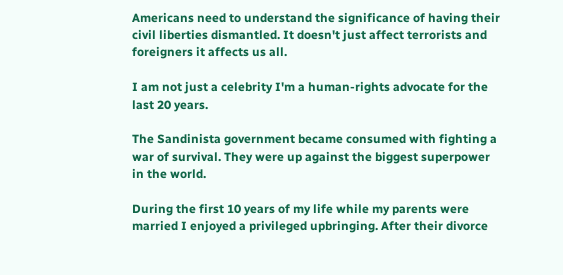Americans need to understand the significance of having their civil liberties dismantled. It doesn't just affect terrorists and foreigners it affects us all.

I am not just a celebrity I'm a human-rights advocate for the last 20 years.

The Sandinista government became consumed with fighting a war of survival. They were up against the biggest superpower in the world.

During the first 10 years of my life while my parents were married I enjoyed a privileged upbringing. After their divorce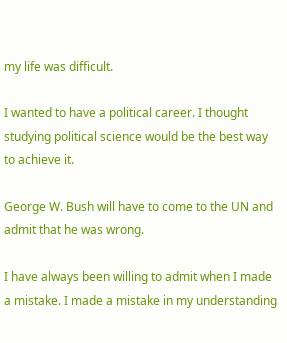my life was difficult.

I wanted to have a political career. I thought studying political science would be the best way to achieve it.

George W. Bush will have to come to the UN and admit that he was wrong.

I have always been willing to admit when I made a mistake. I made a mistake in my understanding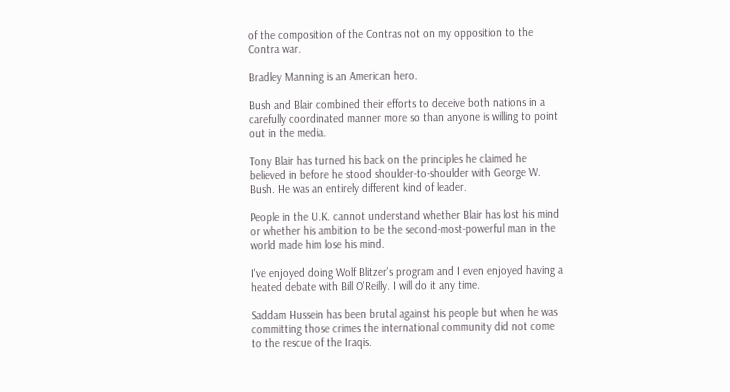of the composition of the Contras not on my opposition to the Contra war.

Bradley Manning is an American hero.

Bush and Blair combined their efforts to deceive both nations in a carefully coordinated manner more so than anyone is willing to point out in the media.

Tony Blair has turned his back on the principles he claimed he believed in before he stood shoulder-to-shoulder with George W. Bush. He was an entirely different kind of leader.

People in the U.K. cannot understand whether Blair has lost his mind or whether his ambition to be the second-most-powerful man in the world made him lose his mind.

I've enjoyed doing Wolf Blitzer's program and I even enjoyed having a heated debate with Bill O'Reilly. I will do it any time.

Saddam Hussein has been brutal against his people but when he was committing those crimes the international community did not come to the rescue of the Iraqis.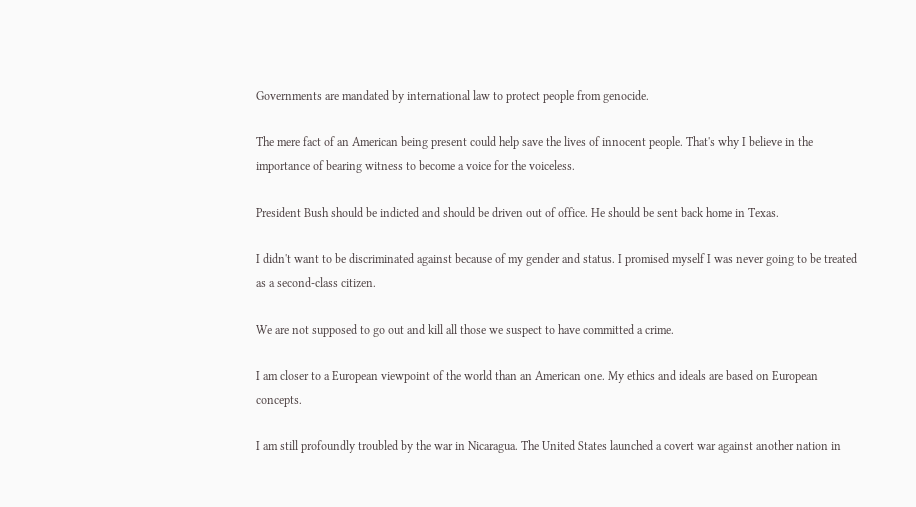Governments are mandated by international law to protect people from genocide.

The mere fact of an American being present could help save the lives of innocent people. That's why I believe in the importance of bearing witness to become a voice for the voiceless.

President Bush should be indicted and should be driven out of office. He should be sent back home in Texas.

I didn't want to be discriminated against because of my gender and status. I promised myself I was never going to be treated as a second-class citizen.

We are not supposed to go out and kill all those we suspect to have committed a crime.

I am closer to a European viewpoint of the world than an American one. My ethics and ideals are based on European concepts.

I am still profoundly troubled by the war in Nicaragua. The United States launched a covert war against another nation in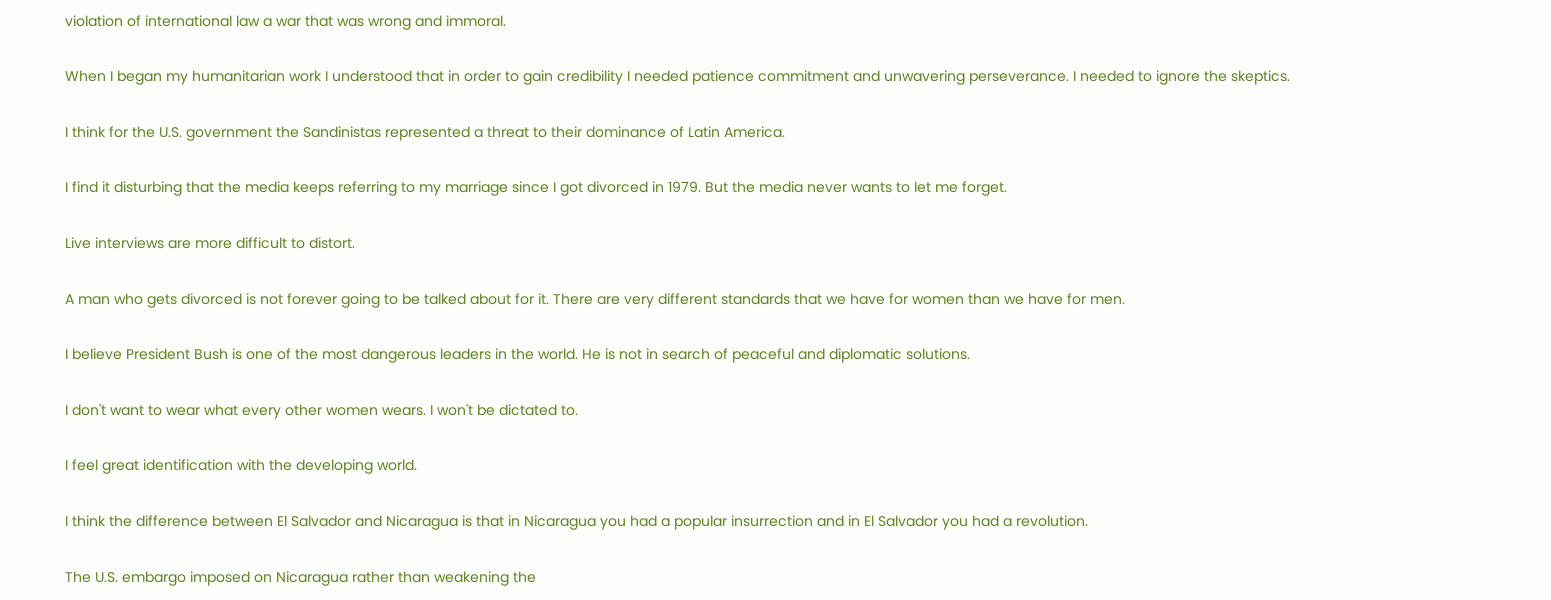violation of international law a war that was wrong and immoral.

When I began my humanitarian work I understood that in order to gain credibility I needed patience commitment and unwavering perseverance. I needed to ignore the skeptics.

I think for the U.S. government the Sandinistas represented a threat to their dominance of Latin America.

I find it disturbing that the media keeps referring to my marriage since I got divorced in 1979. But the media never wants to let me forget.

Live interviews are more difficult to distort.

A man who gets divorced is not forever going to be talked about for it. There are very different standards that we have for women than we have for men.

I believe President Bush is one of the most dangerous leaders in the world. He is not in search of peaceful and diplomatic solutions.

I don't want to wear what every other women wears. I won't be dictated to.

I feel great identification with the developing world.

I think the difference between El Salvador and Nicaragua is that in Nicaragua you had a popular insurrection and in El Salvador you had a revolution.

The U.S. embargo imposed on Nicaragua rather than weakening the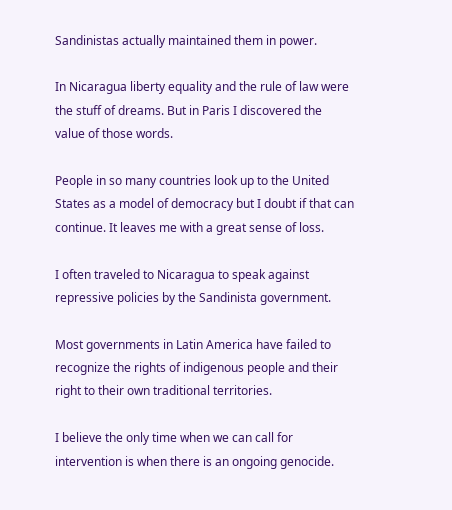Sandinistas actually maintained them in power.

In Nicaragua liberty equality and the rule of law were the stuff of dreams. But in Paris I discovered the value of those words.

People in so many countries look up to the United States as a model of democracy but I doubt if that can continue. It leaves me with a great sense of loss.

I often traveled to Nicaragua to speak against repressive policies by the Sandinista government.

Most governments in Latin America have failed to recognize the rights of indigenous people and their right to their own traditional territories.

I believe the only time when we can call for intervention is when there is an ongoing genocide.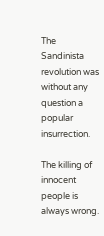The Sandinista revolution was without any question a popular insurrection.

The killing of innocent people is always wrong.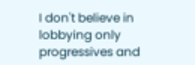I don't believe in lobbying only progressives and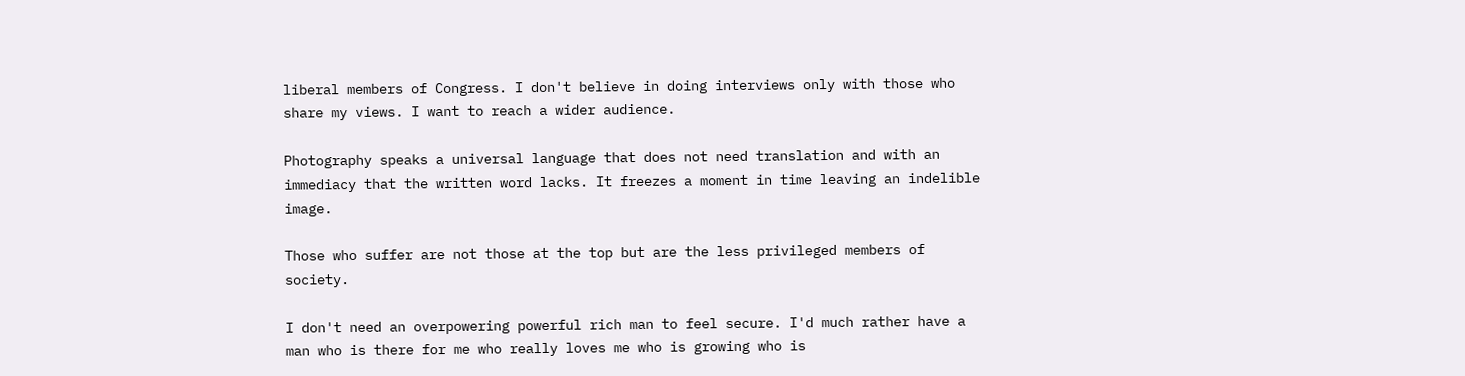liberal members of Congress. I don't believe in doing interviews only with those who share my views. I want to reach a wider audience.

Photography speaks a universal language that does not need translation and with an immediacy that the written word lacks. It freezes a moment in time leaving an indelible image.

Those who suffer are not those at the top but are the less privileged members of society.

I don't need an overpowering powerful rich man to feel secure. I'd much rather have a man who is there for me who really loves me who is growing who is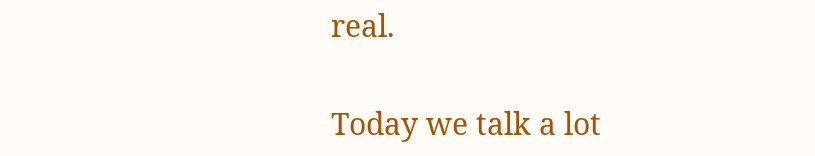real.

Today we talk a lot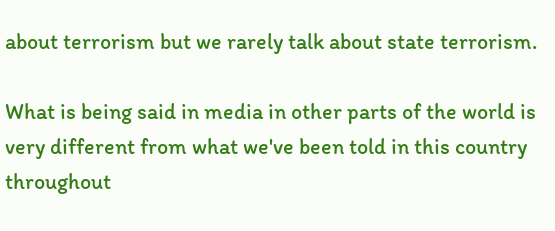about terrorism but we rarely talk about state terrorism.

What is being said in media in other parts of the world is very different from what we've been told in this country throughout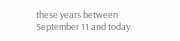these years between September 11 and today.